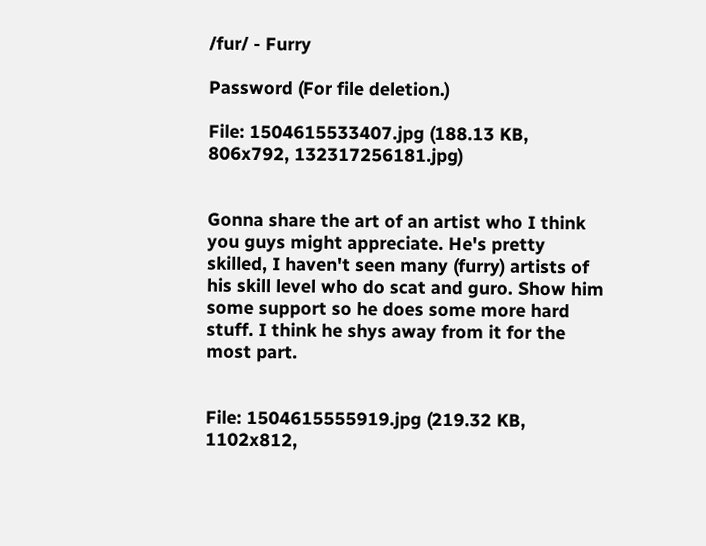/fur/ - Furry

Password (For file deletion.)

File: 1504615533407.jpg (188.13 KB, 806x792, 132317256181.jpg)


Gonna share the art of an artist who I think you guys might appreciate. He's pretty skilled, I haven't seen many (furry) artists of his skill level who do scat and guro. Show him some support so he does some more hard stuff. I think he shys away from it for the most part.


File: 1504615555919.jpg (219.32 KB, 1102x812,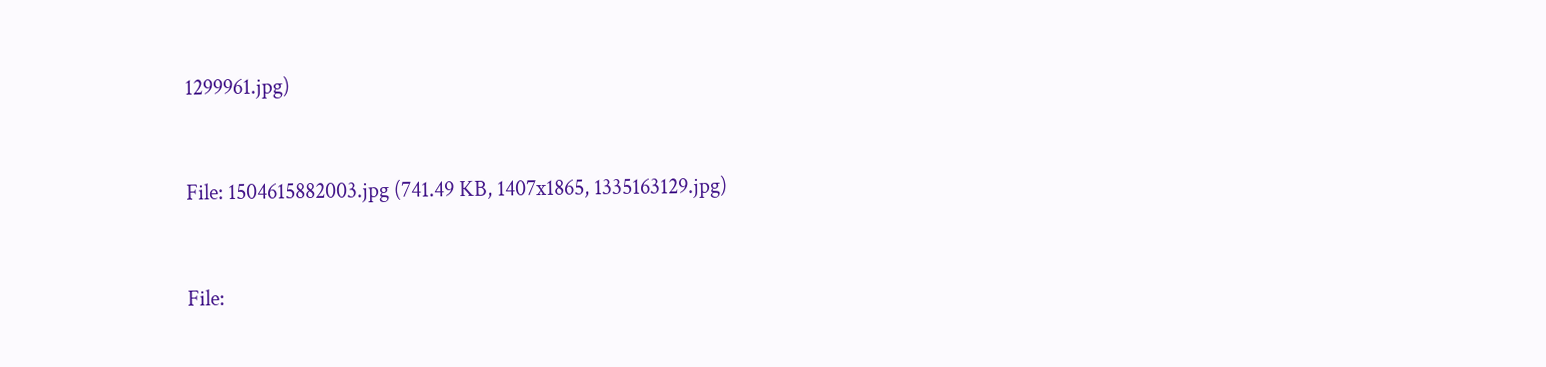1299961.jpg)


File: 1504615882003.jpg (741.49 KB, 1407x1865, 1335163129.jpg)


File: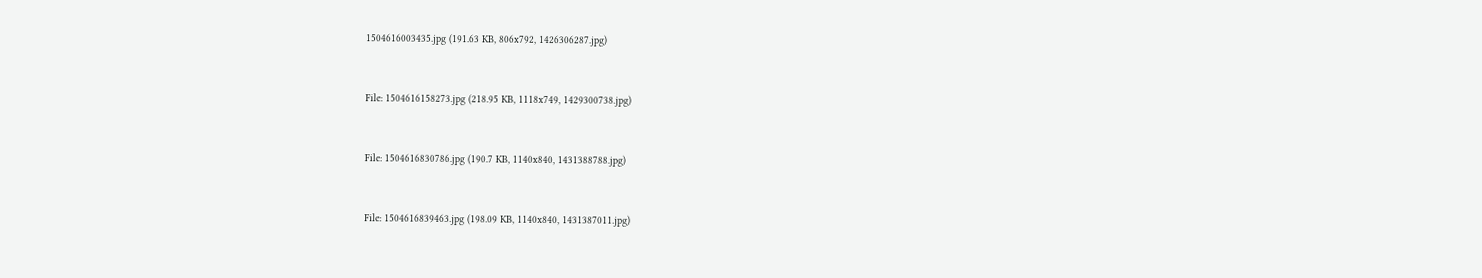1504616003435.jpg (191.63 KB, 806x792, 1426306287.jpg)


File: 1504616158273.jpg (218.95 KB, 1118x749, 1429300738.jpg)


File: 1504616830786.jpg (190.7 KB, 1140x840, 1431388788.jpg)


File: 1504616839463.jpg (198.09 KB, 1140x840, 1431387011.jpg)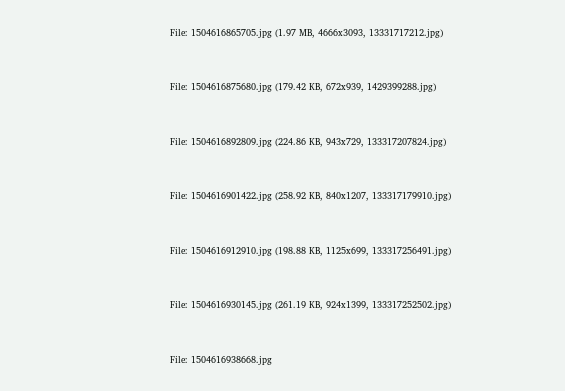File: 1504616865705.jpg (1.97 MB, 4666x3093, 13331717212.jpg)


File: 1504616875680.jpg (179.42 KB, 672x939, 1429399288.jpg)


File: 1504616892809.jpg (224.86 KB, 943x729, 133317207824.jpg)


File: 1504616901422.jpg (258.92 KB, 840x1207, 133317179910.jpg)


File: 1504616912910.jpg (198.88 KB, 1125x699, 133317256491.jpg)


File: 1504616930145.jpg (261.19 KB, 924x1399, 133317252502.jpg)


File: 1504616938668.jpg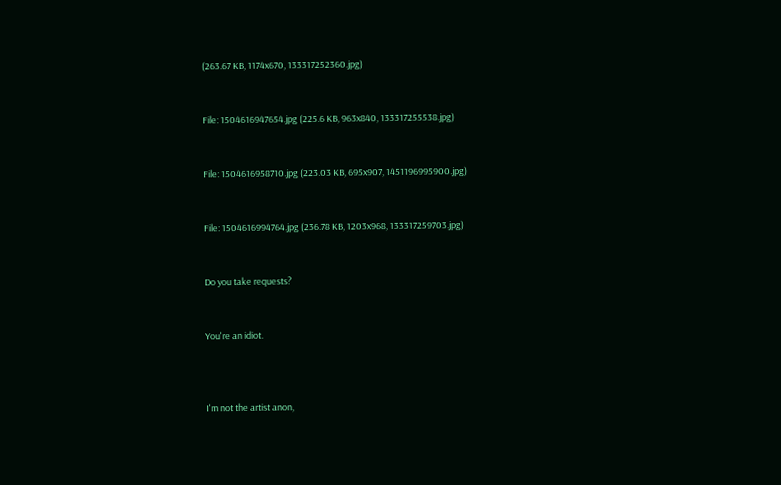(263.67 KB, 1174x670, 133317252360.jpg)


File: 1504616947654.jpg (225.6 KB, 963x840, 133317255538.jpg)


File: 1504616958710.jpg (223.03 KB, 695x907, 1451196995900.jpg)


File: 1504616994764.jpg (236.78 KB, 1203x968, 133317259703.jpg)


Do you take requests?


You're an idiot.



I'm not the artist anon,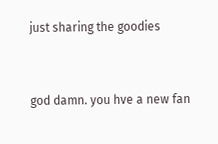just sharing the goodies


god damn. you hve a new fan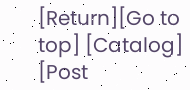[Return][Go to top] [Catalog] [Post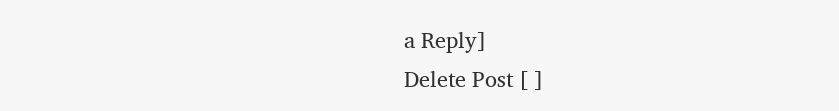a Reply]
Delete Post [ ]